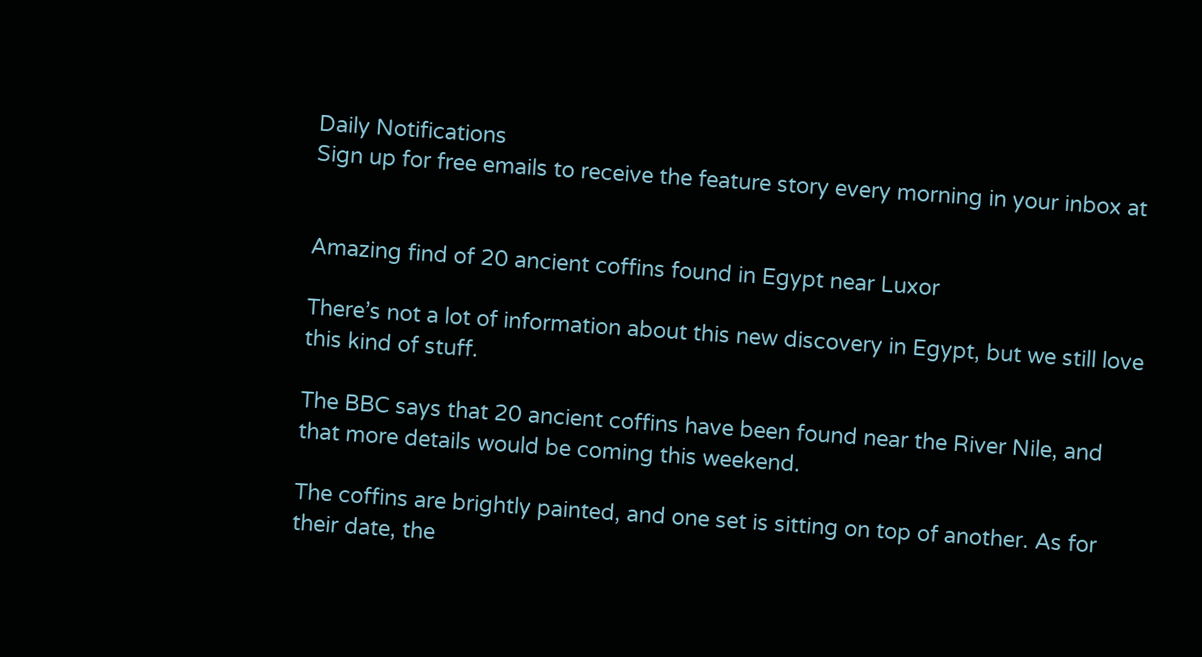Daily Notifications
Sign up for free emails to receive the feature story every morning in your inbox at


Amazing find of 20 ancient coffins found in Egypt near Luxor

There’s not a lot of information about this new discovery in Egypt, but we still love this kind of stuff.

The BBC says that 20 ancient coffins have been found near the River Nile, and that more details would be coming this weekend.

The coffins are brightly painted, and one set is sitting on top of another. As for their date, the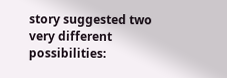story suggested two very different possibilities: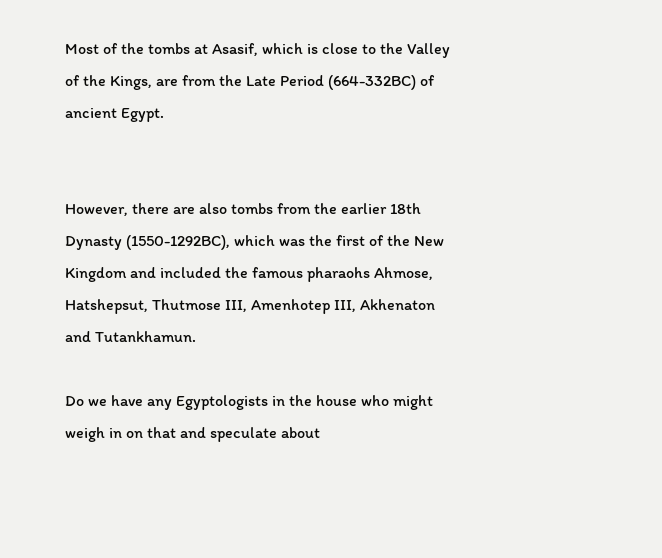Most of the tombs at Asasif, which is close to the Valley of the Kings, are from the Late Period (664-332BC) of ancient Egypt.


However, there are also tombs from the earlier 18th Dynasty (1550-1292BC), which was the first of the New Kingdom and included the famous pharaohs Ahmose, Hatshepsut, Thutmose III, Amenhotep III, Akhenaton and Tutankhamun.

Do we have any Egyptologists in the house who might weigh in on that and speculate about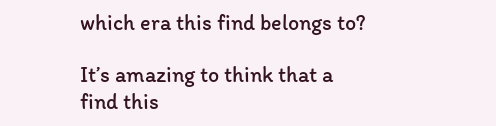which era this find belongs to?

It’s amazing to think that a find this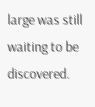large was still waiting to be discovered.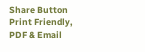Share Button
Print Friendly, PDF & Email